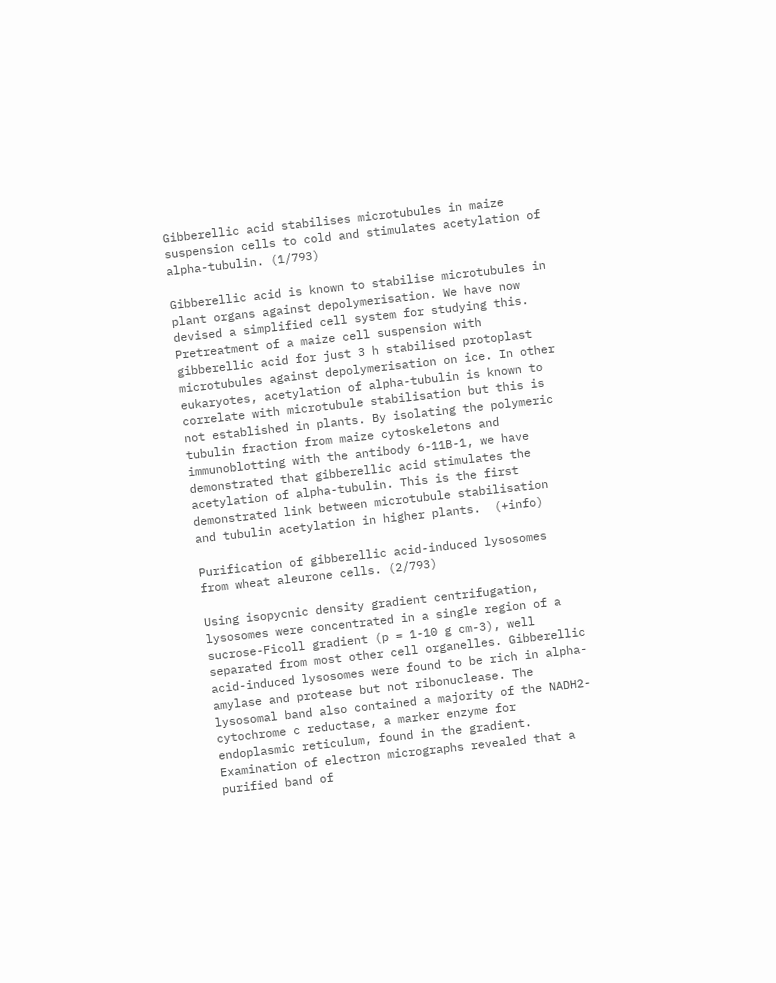Gibberellic acid stabilises microtubules in maize suspension cells to cold and stimulates acetylation of alpha-tubulin. (1/793)

Gibberellic acid is known to stabilise microtubules in plant organs against depolymerisation. We have now devised a simplified cell system for studying this. Pretreatment of a maize cell suspension with gibberellic acid for just 3 h stabilised protoplast microtubules against depolymerisation on ice. In other eukaryotes, acetylation of alpha-tubulin is known to correlate with microtubule stabilisation but this is not established in plants. By isolating the polymeric tubulin fraction from maize cytoskeletons and immunoblotting with the antibody 6-11B-1, we have demonstrated that gibberellic acid stimulates the acetylation of alpha-tubulin. This is the first demonstrated link between microtubule stabilisation and tubulin acetylation in higher plants.  (+info)

Purification of gibberellic acid-induced lysosomes from wheat aleurone cells. (2/793)

Using isopycnic density gradient centrifugation, lysosomes were concentrated in a single region of a sucrose-Ficoll gradient (p = 1-10 g cm-3), well separated from most other cell organelles. Gibberellic acid-induced lysosomes were found to be rich in alpha-amylase and protease but not ribonuclease. The lysosomal band also contained a majority of the NADH2-cytochrome c reductase, a marker enzyme for endoplasmic reticulum, found in the gradient. Examination of electron micrographs revealed that a purified band of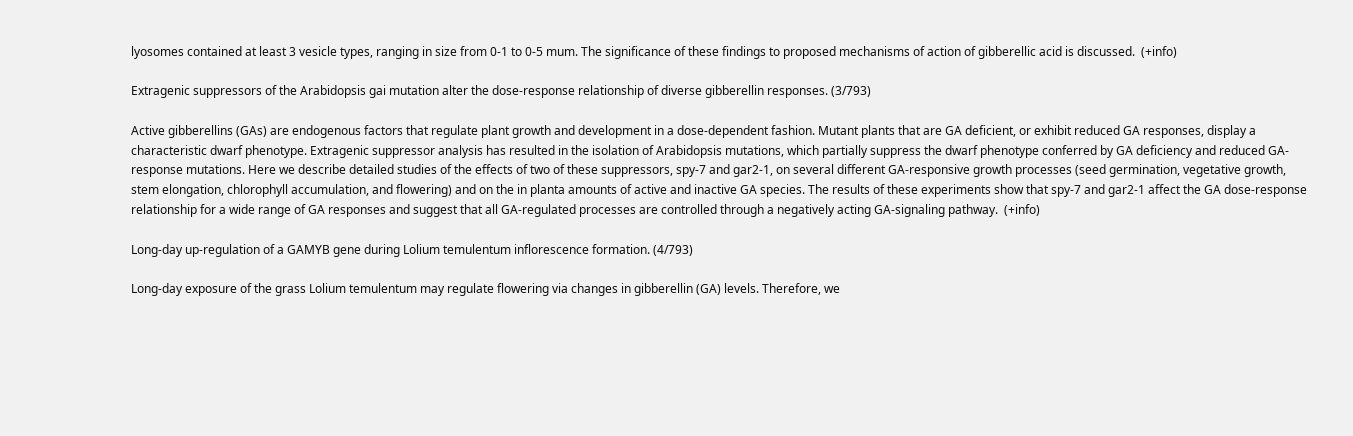lyosomes contained at least 3 vesicle types, ranging in size from 0-1 to 0-5 mum. The significance of these findings to proposed mechanisms of action of gibberellic acid is discussed.  (+info)

Extragenic suppressors of the Arabidopsis gai mutation alter the dose-response relationship of diverse gibberellin responses. (3/793)

Active gibberellins (GAs) are endogenous factors that regulate plant growth and development in a dose-dependent fashion. Mutant plants that are GA deficient, or exhibit reduced GA responses, display a characteristic dwarf phenotype. Extragenic suppressor analysis has resulted in the isolation of Arabidopsis mutations, which partially suppress the dwarf phenotype conferred by GA deficiency and reduced GA-response mutations. Here we describe detailed studies of the effects of two of these suppressors, spy-7 and gar2-1, on several different GA-responsive growth processes (seed germination, vegetative growth, stem elongation, chlorophyll accumulation, and flowering) and on the in planta amounts of active and inactive GA species. The results of these experiments show that spy-7 and gar2-1 affect the GA dose-response relationship for a wide range of GA responses and suggest that all GA-regulated processes are controlled through a negatively acting GA-signaling pathway.  (+info)

Long-day up-regulation of a GAMYB gene during Lolium temulentum inflorescence formation. (4/793)

Long-day exposure of the grass Lolium temulentum may regulate flowering via changes in gibberellin (GA) levels. Therefore, we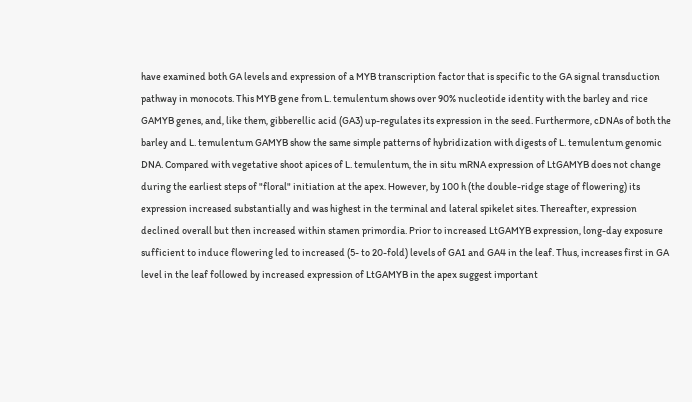have examined both GA levels and expression of a MYB transcription factor that is specific to the GA signal transduction pathway in monocots. This MYB gene from L. temulentum shows over 90% nucleotide identity with the barley and rice GAMYB genes, and, like them, gibberellic acid (GA3) up-regulates its expression in the seed. Furthermore, cDNAs of both the barley and L. temulentum GAMYB show the same simple patterns of hybridization with digests of L. temulentum genomic DNA. Compared with vegetative shoot apices of L. temulentum, the in situ mRNA expression of LtGAMYB does not change during the earliest steps of "floral" initiation at the apex. However, by 100 h (the double-ridge stage of flowering) its expression increased substantially and was highest in the terminal and lateral spikelet sites. Thereafter, expression declined overall but then increased within stamen primordia. Prior to increased LtGAMYB expression, long-day exposure sufficient to induce flowering led to increased (5- to 20-fold) levels of GA1 and GA4 in the leaf. Thus, increases first in GA level in the leaf followed by increased expression of LtGAMYB in the apex suggest important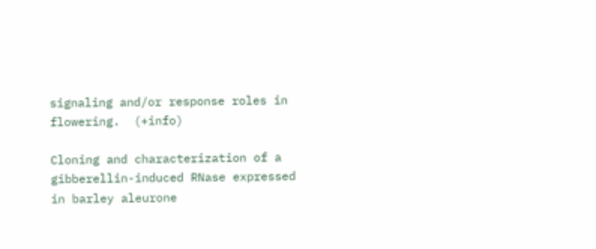signaling and/or response roles in flowering.  (+info)

Cloning and characterization of a gibberellin-induced RNase expressed in barley aleurone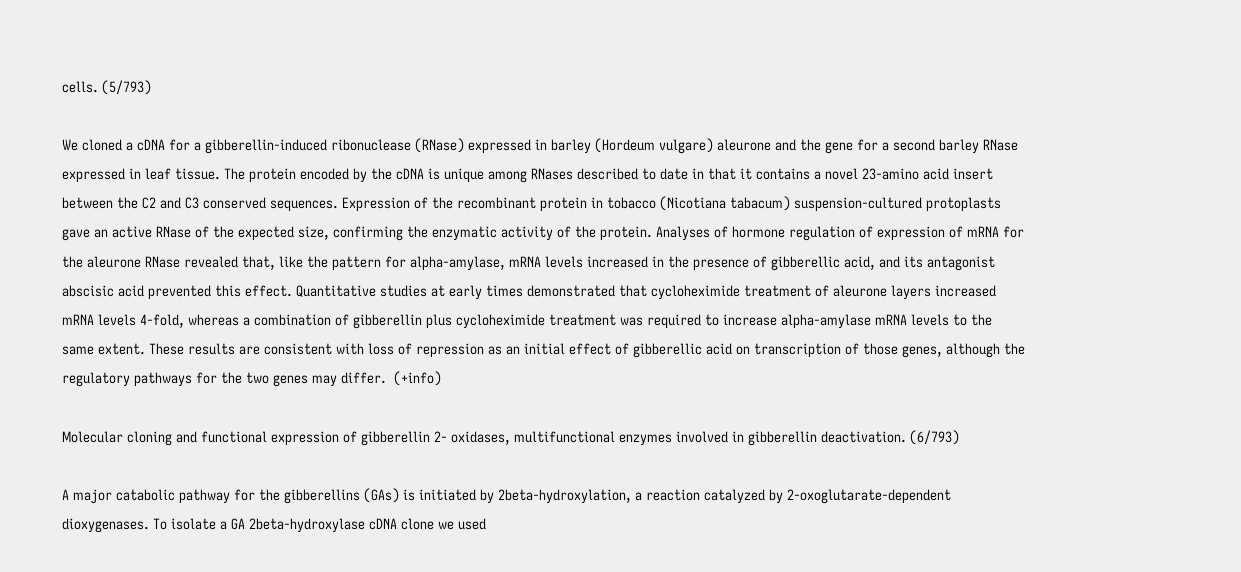cells. (5/793)

We cloned a cDNA for a gibberellin-induced ribonuclease (RNase) expressed in barley (Hordeum vulgare) aleurone and the gene for a second barley RNase expressed in leaf tissue. The protein encoded by the cDNA is unique among RNases described to date in that it contains a novel 23-amino acid insert between the C2 and C3 conserved sequences. Expression of the recombinant protein in tobacco (Nicotiana tabacum) suspension-cultured protoplasts gave an active RNase of the expected size, confirming the enzymatic activity of the protein. Analyses of hormone regulation of expression of mRNA for the aleurone RNase revealed that, like the pattern for alpha-amylase, mRNA levels increased in the presence of gibberellic acid, and its antagonist abscisic acid prevented this effect. Quantitative studies at early times demonstrated that cycloheximide treatment of aleurone layers increased mRNA levels 4-fold, whereas a combination of gibberellin plus cycloheximide treatment was required to increase alpha-amylase mRNA levels to the same extent. These results are consistent with loss of repression as an initial effect of gibberellic acid on transcription of those genes, although the regulatory pathways for the two genes may differ.  (+info)

Molecular cloning and functional expression of gibberellin 2- oxidases, multifunctional enzymes involved in gibberellin deactivation. (6/793)

A major catabolic pathway for the gibberellins (GAs) is initiated by 2beta-hydroxylation, a reaction catalyzed by 2-oxoglutarate-dependent dioxygenases. To isolate a GA 2beta-hydroxylase cDNA clone we used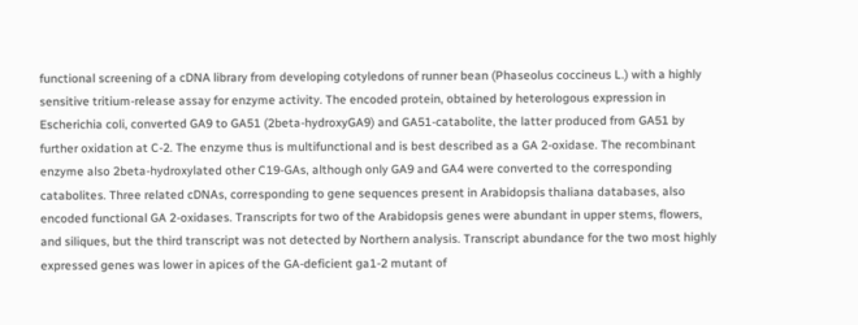functional screening of a cDNA library from developing cotyledons of runner bean (Phaseolus coccineus L.) with a highly sensitive tritium-release assay for enzyme activity. The encoded protein, obtained by heterologous expression in Escherichia coli, converted GA9 to GA51 (2beta-hydroxyGA9) and GA51-catabolite, the latter produced from GA51 by further oxidation at C-2. The enzyme thus is multifunctional and is best described as a GA 2-oxidase. The recombinant enzyme also 2beta-hydroxylated other C19-GAs, although only GA9 and GA4 were converted to the corresponding catabolites. Three related cDNAs, corresponding to gene sequences present in Arabidopsis thaliana databases, also encoded functional GA 2-oxidases. Transcripts for two of the Arabidopsis genes were abundant in upper stems, flowers, and siliques, but the third transcript was not detected by Northern analysis. Transcript abundance for the two most highly expressed genes was lower in apices of the GA-deficient ga1-2 mutant of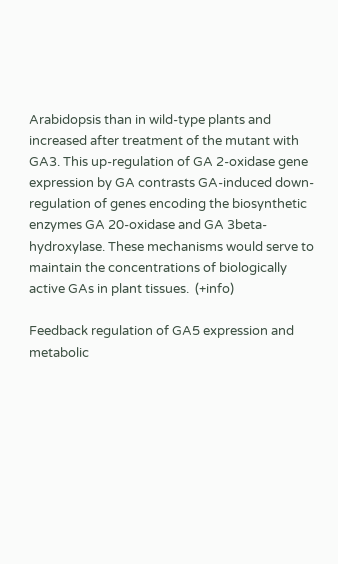Arabidopsis than in wild-type plants and increased after treatment of the mutant with GA3. This up-regulation of GA 2-oxidase gene expression by GA contrasts GA-induced down-regulation of genes encoding the biosynthetic enzymes GA 20-oxidase and GA 3beta-hydroxylase. These mechanisms would serve to maintain the concentrations of biologically active GAs in plant tissues.  (+info)

Feedback regulation of GA5 expression and metabolic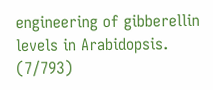engineering of gibberellin levels in Arabidopsis. (7/793)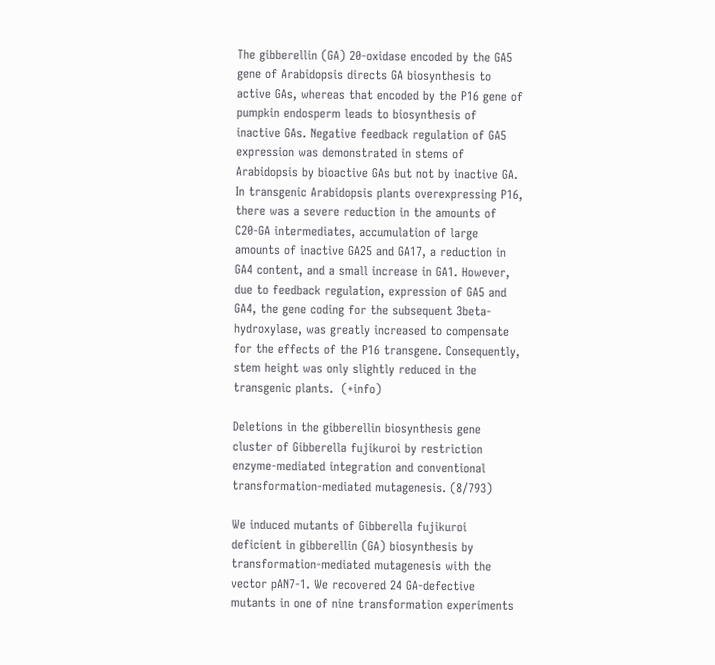The gibberellin (GA) 20-oxidase encoded by the GA5 gene of Arabidopsis directs GA biosynthesis to active GAs, whereas that encoded by the P16 gene of pumpkin endosperm leads to biosynthesis of inactive GAs. Negative feedback regulation of GA5 expression was demonstrated in stems of Arabidopsis by bioactive GAs but not by inactive GA. In transgenic Arabidopsis plants overexpressing P16, there was a severe reduction in the amounts of C20-GA intermediates, accumulation of large amounts of inactive GA25 and GA17, a reduction in GA4 content, and a small increase in GA1. However, due to feedback regulation, expression of GA5 and GA4, the gene coding for the subsequent 3beta-hydroxylase, was greatly increased to compensate for the effects of the P16 transgene. Consequently, stem height was only slightly reduced in the transgenic plants.  (+info)

Deletions in the gibberellin biosynthesis gene cluster of Gibberella fujikuroi by restriction enzyme-mediated integration and conventional transformation-mediated mutagenesis. (8/793)

We induced mutants of Gibberella fujikuroi deficient in gibberellin (GA) biosynthesis by transformation-mediated mutagenesis with the vector pAN7-1. We recovered 24 GA-defective mutants in one of nine transformation experiments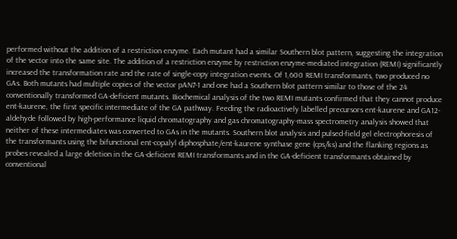performed without the addition of a restriction enzyme. Each mutant had a similar Southern blot pattern, suggesting the integration of the vector into the same site. The addition of a restriction enzyme by restriction enzyme-mediated integration (REMI) significantly increased the transformation rate and the rate of single-copy integration events. Of 1,600 REMI transformants, two produced no GAs. Both mutants had multiple copies of the vector pAN7-1 and one had a Southern blot pattern similar to those of the 24 conventionally transformed GA-deficient mutants. Biochemical analysis of the two REMI mutants confirmed that they cannot produce ent-kaurene, the first specific intermediate of the GA pathway. Feeding the radioactively labelled precursors ent-kaurene and GA12-aldehyde followed by high-performance liquid chromatography and gas chromatography-mass spectrometry analysis showed that neither of these intermediates was converted to GAs in the mutants. Southern blot analysis and pulsed-field gel electrophoresis of the transformants using the bifunctional ent-copalyl diphosphate/ent-kaurene synthase gene (cps/ks) and the flanking regions as probes revealed a large deletion in the GA-deficient REMI transformants and in the GA-deficient transformants obtained by conventional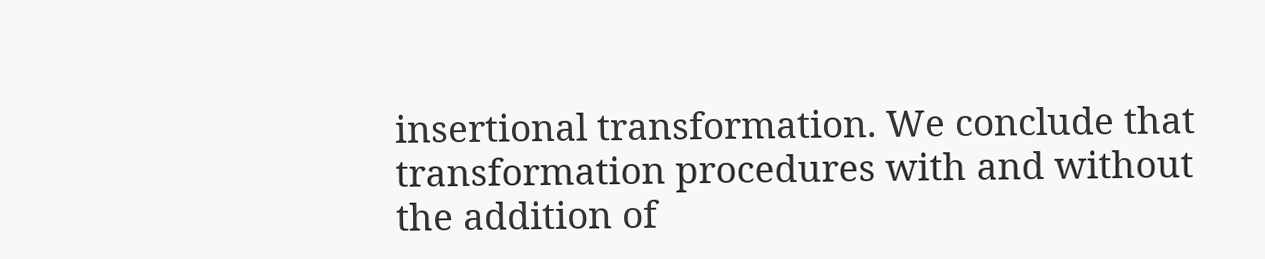insertional transformation. We conclude that transformation procedures with and without the addition of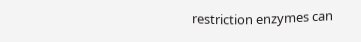restriction enzymes can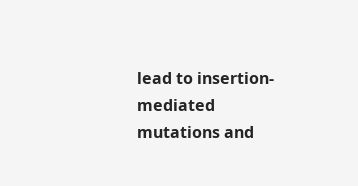lead to insertion-mediated mutations and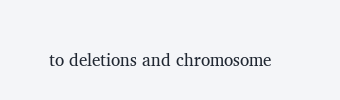to deletions and chromosome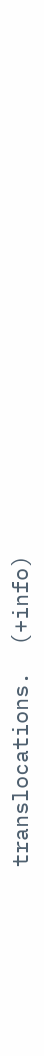translocations.  (+info)